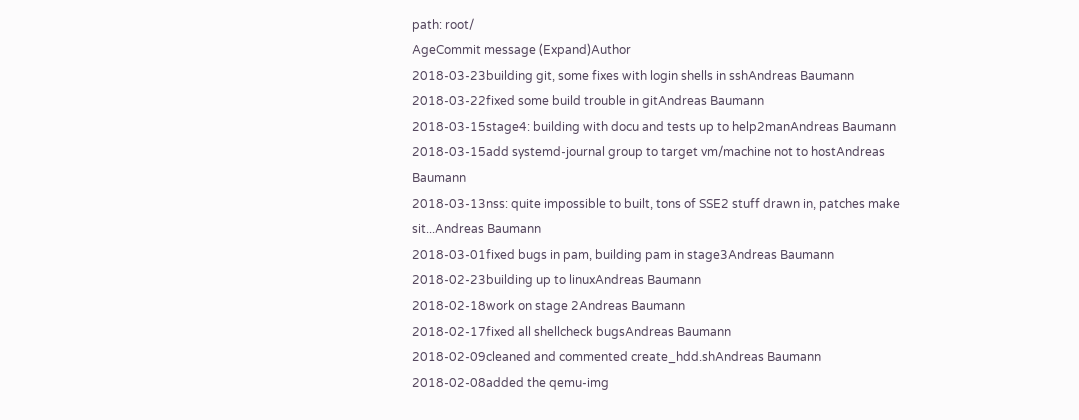path: root/
AgeCommit message (Expand)Author
2018-03-23building git, some fixes with login shells in sshAndreas Baumann
2018-03-22fixed some build trouble in gitAndreas Baumann
2018-03-15stage4: building with docu and tests up to help2manAndreas Baumann
2018-03-15add systemd-journal group to target vm/machine not to hostAndreas Baumann
2018-03-13nss: quite impossible to built, tons of SSE2 stuff drawn in, patches make sit...Andreas Baumann
2018-03-01fixed bugs in pam, building pam in stage3Andreas Baumann
2018-02-23building up to linuxAndreas Baumann
2018-02-18work on stage 2Andreas Baumann
2018-02-17fixed all shellcheck bugsAndreas Baumann
2018-02-09cleaned and commented create_hdd.shAndreas Baumann
2018-02-08added the qemu-img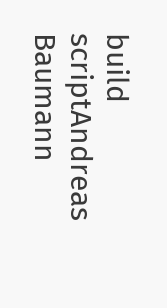build scriptAndreas Baumann